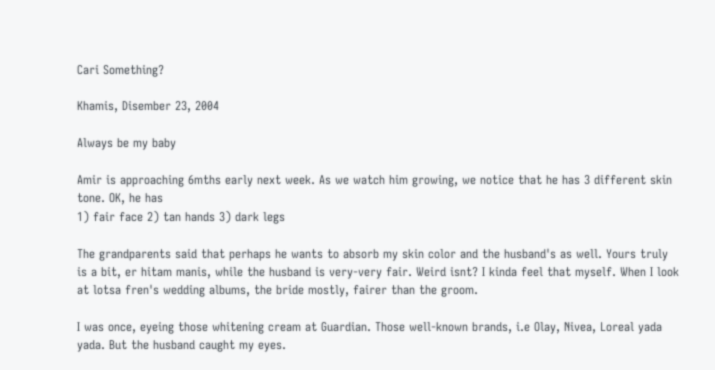Cari Something?

Khamis, Disember 23, 2004

Always be my baby

Amir is approaching 6mths early next week. As we watch him growing, we notice that he has 3 different skin tone. OK, he has
1) fair face 2) tan hands 3) dark legs

The grandparents said that perhaps he wants to absorb my skin color and the husband's as well. Yours truly is a bit, er hitam manis, while the husband is very-very fair. Weird isnt? I kinda feel that myself. When I look at lotsa fren's wedding albums, the bride mostly, fairer than the groom.

I was once, eyeing those whitening cream at Guardian. Those well-known brands, i.e Olay, Nivea, Loreal yada yada. But the husband caught my eyes.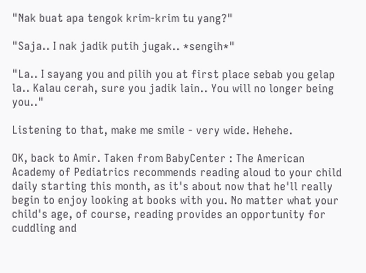"Nak buat apa tengok krim-krim tu yang?"

"Saja.. I nak jadik putih jugak.. *sengih*"

"La.. I sayang you and pilih you at first place sebab you gelap la.. Kalau cerah, sure you jadik lain.. You will no longer being you.."

Listening to that, make me smile - very wide. Hehehe.

OK, back to Amir. Taken from BabyCenter : The American Academy of Pediatrics recommends reading aloud to your child daily starting this month, as it's about now that he'll really begin to enjoy looking at books with you. No matter what your child's age, of course, reading provides an opportunity for cuddling and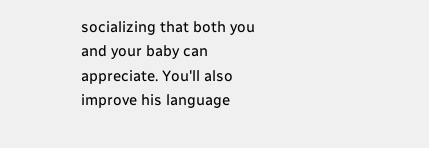socializing that both you and your baby can appreciate. You'll also improve his language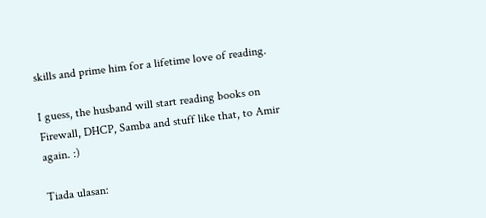skills and prime him for a lifetime love of reading.

I guess, the husband will start reading books on Firewall, DHCP, Samba and stuff like that, to Amir again. :)

Tiada ulasan: